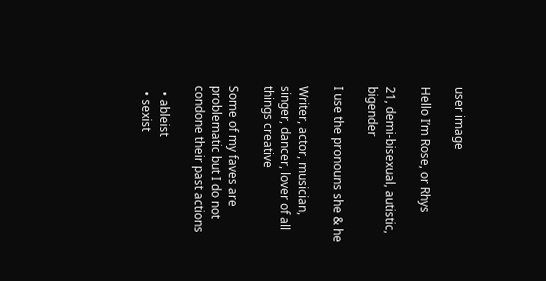user image

Hello I’m Rose, or Rhys

21, demi-bisexual, autistic, bigender

I use the pronouns she & he

Writer, actor, musician, singer, dancer, lover of all things creative

Some of my faves are problematic but I do not condone their past actions

  • ableist
  • sexist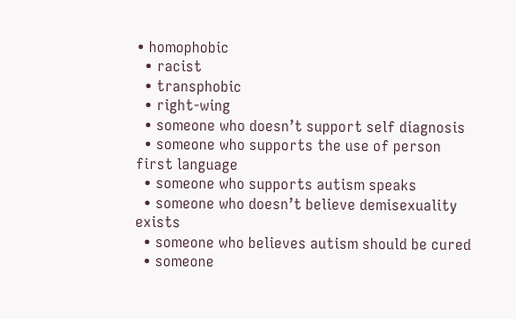• homophobic
  • racist
  • transphobic
  • right-wing
  • someone who doesn’t support self diagnosis
  • someone who supports the use of person first language
  • someone who supports autism speaks
  • someone who doesn’t believe demisexuality exists
  • someone who believes autism should be cured
  • someone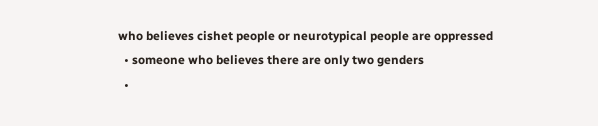who believes cishet people or neurotypical people are oppressed
  • someone who believes there are only two genders
  •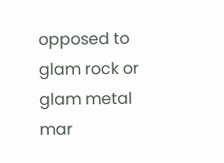opposed to glam rock or glam metal
mar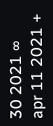30 2021 ∞
apr 11 2021 +